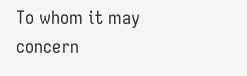To whom it may concern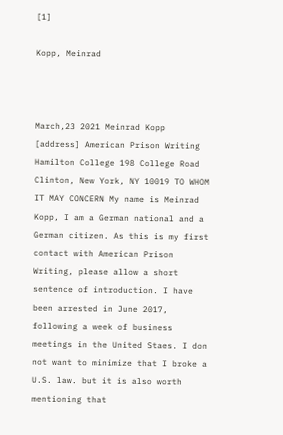[1]

Kopp, Meinrad



March,23 2021 Meinrad Kopp [address] American Prison Writing Hamilton College 198 College Road Clinton, New York, NY 10019 TO WHOM IT MAY CONCERN My name is Meinrad Kopp, I am a German national and a German citizen. As this is my first contact with American Prison Writing, please allow a short sentence of introduction. I have been arrested in June 2017, following a week of business meetings in the United Staes. I don not want to minimize that I broke a U.S. law. but it is also worth mentioning that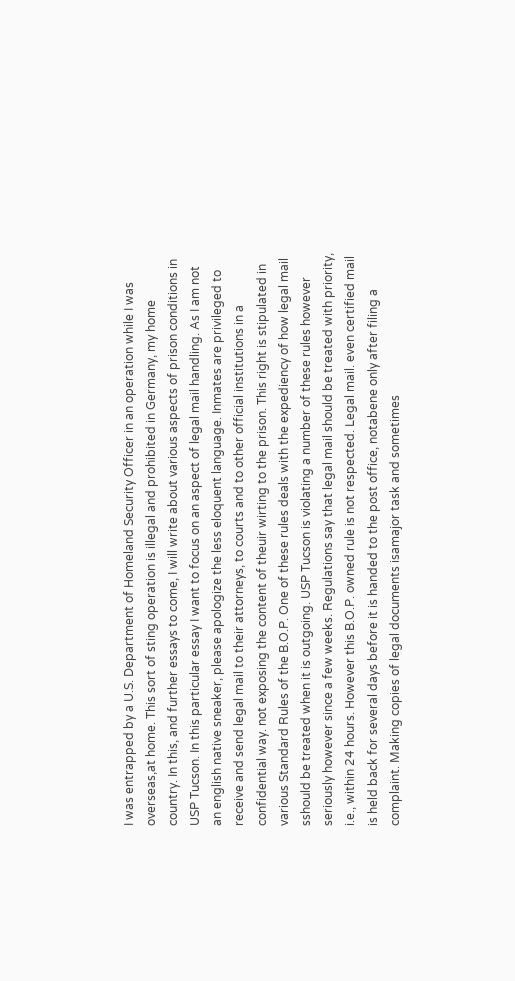I was entrapped by a U.S. Department of Homeland Security Officer in an operation while I was overseas,at home. This sort of sting operation is illegal and prohibited in Germany, my home country. In this, and further essays to come, I will write about various aspects of prison conditions in USP Tucson. In this particular essay I want to focus on an aspect of legal mail handling. As I am not an english native sneaker, please apologize the less eloquent language. Inmates are privileged to receive and send legal mail to their attorneys, to courts and to other official institutions in a confidential way. not exposing the content of theuir wirting to the prison. This right is stipulated in various Standard Rules of the B.O.P. One of these rules deals with the expediency of how legal mail sshould be treated when it is outgoing. USP Tucson is violating a number of these rules however seriously however since a few weeks. Regulations say that legal mail should be treated with priority, i.e., within 24 hours. However this B.O.P. owned rule is not respected. Legal mail. even certified mail is held back for several days before it is handed to the post office, notabene only after filing a complaint. Making copies of legal documents isamajor task and sometimes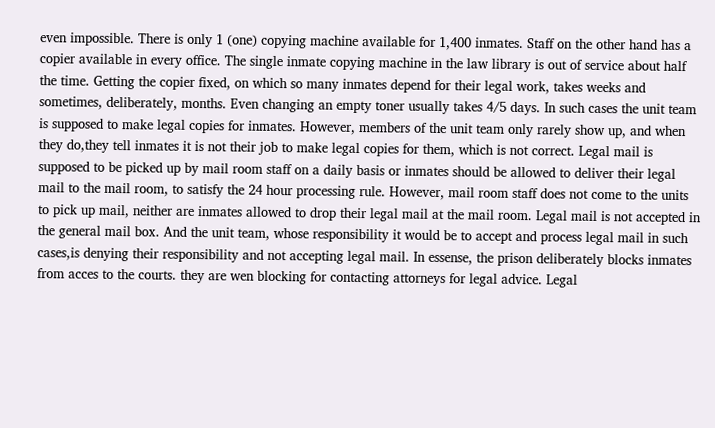even impossible. There is only 1 (one) copying machine available for 1,400 inmates. Staff on the other hand has a copier available in every office. The single inmate copying machine in the law library is out of service about half the time. Getting the copier fixed, on which so many inmates depend for their legal work, takes weeks and sometimes, deliberately, months. Even changing an empty toner usually takes 4/5 days. In such cases the unit team is supposed to make legal copies for inmates. However, members of the unit team only rarely show up, and when they do,they tell inmates it is not their job to make legal copies for them, which is not correct. Legal mail is supposed to be picked up by mail room staff on a daily basis or inmates should be allowed to deliver their legal mail to the mail room, to satisfy the 24 hour processing rule. However, mail room staff does not come to the units to pick up mail, neither are inmates allowed to drop their legal mail at the mail room. Legal mail is not accepted in the general mail box. And the unit team, whose responsibility it would be to accept and process legal mail in such cases,is denying their responsibility and not accepting legal mail. In essense, the prison deliberately blocks inmates from acces to the courts. they are wen blocking for contacting attorneys for legal advice. Legal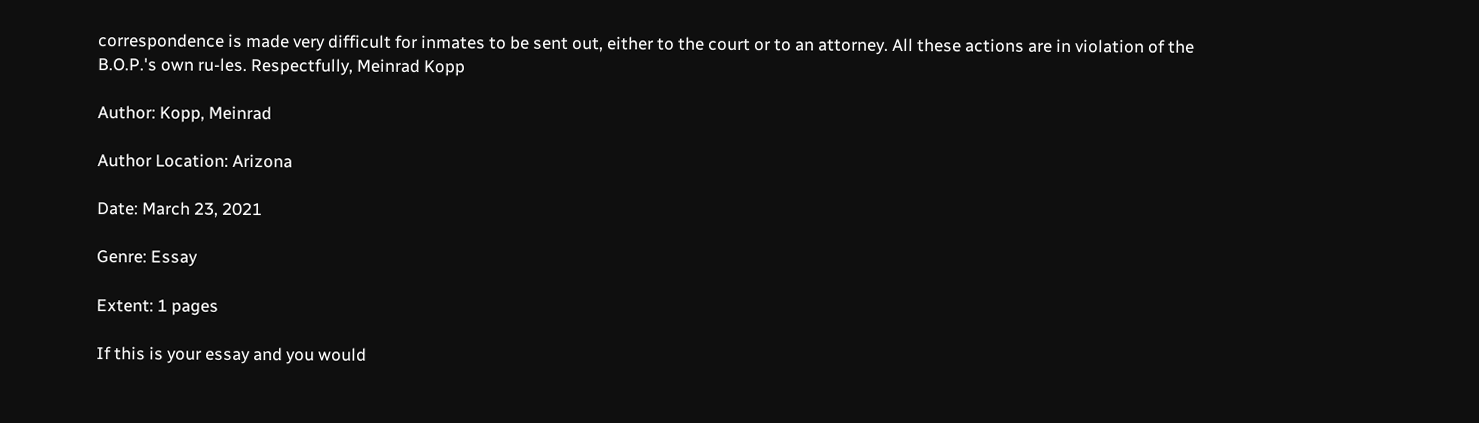correspondence is made very difficult for inmates to be sent out, either to the court or to an attorney. All these actions are in violation of the B.O.P.'s own ru-les. Respectfully, Meinrad Kopp

Author: Kopp, Meinrad

Author Location: Arizona

Date: March 23, 2021

Genre: Essay

Extent: 1 pages

If this is your essay and you would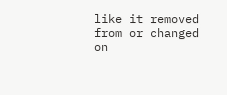like it removed from or changed on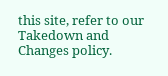this site, refer to our Takedown and Changes policy.